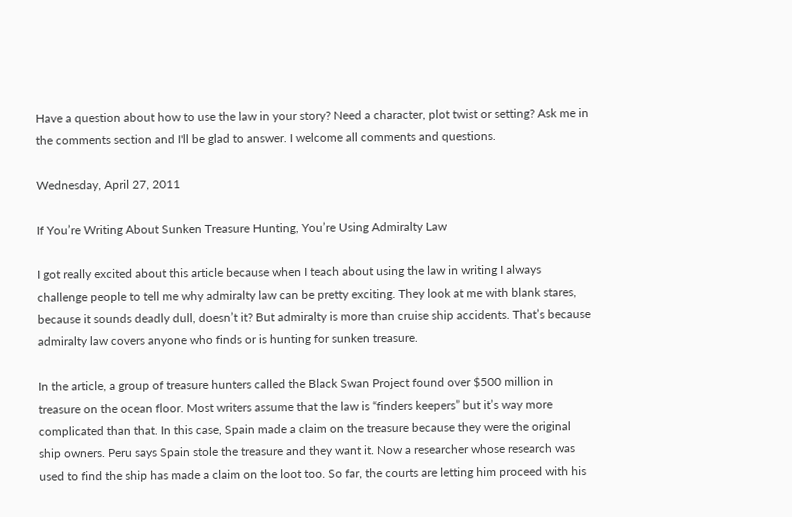Have a question about how to use the law in your story? Need a character, plot twist or setting? Ask me in the comments section and I'll be glad to answer. I welcome all comments and questions.

Wednesday, April 27, 2011

If You’re Writing About Sunken Treasure Hunting, You’re Using Admiralty Law

I got really excited about this article because when I teach about using the law in writing I always challenge people to tell me why admiralty law can be pretty exciting. They look at me with blank stares, because it sounds deadly dull, doesn’t it? But admiralty is more than cruise ship accidents. That’s because admiralty law covers anyone who finds or is hunting for sunken treasure.

In the article, a group of treasure hunters called the Black Swan Project found over $500 million in treasure on the ocean floor. Most writers assume that the law is “finders keepers” but it’s way more complicated than that. In this case, Spain made a claim on the treasure because they were the original ship owners. Peru says Spain stole the treasure and they want it. Now a researcher whose research was used to find the ship has made a claim on the loot too. So far, the courts are letting him proceed with his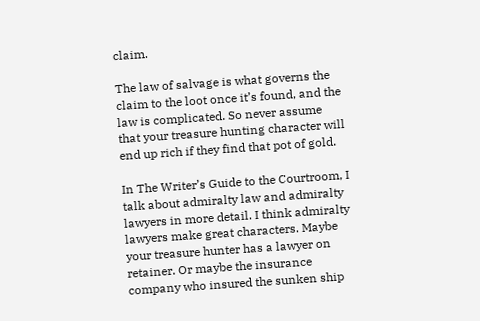claim.

The law of salvage is what governs the claim to the loot once it’s found, and the law is complicated. So never assume that your treasure hunting character will end up rich if they find that pot of gold.

In The Writer’s Guide to the Courtroom, I talk about admiralty law and admiralty lawyers in more detail. I think admiralty lawyers make great characters. Maybe your treasure hunter has a lawyer on retainer. Or maybe the insurance company who insured the sunken ship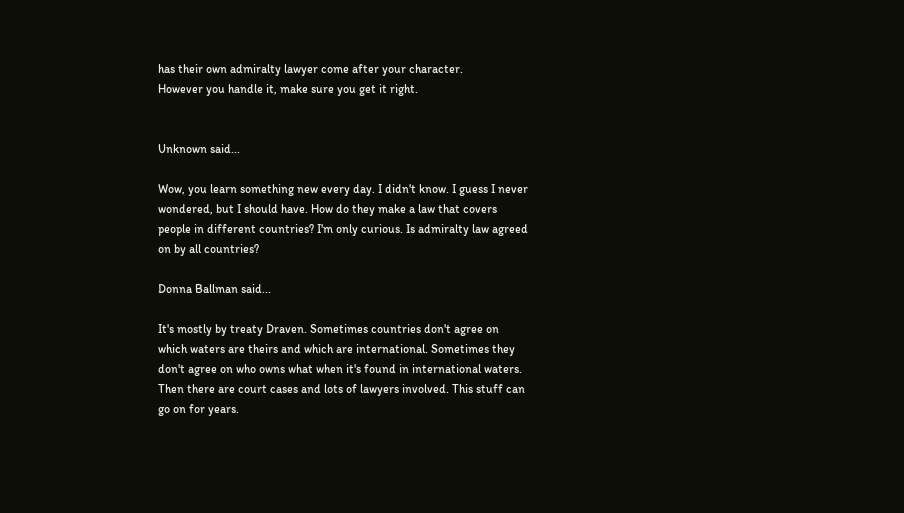has their own admiralty lawyer come after your character.
However you handle it, make sure you get it right.


Unknown said...

Wow, you learn something new every day. I didn't know. I guess I never wondered, but I should have. How do they make a law that covers people in different countries? I'm only curious. Is admiralty law agreed on by all countries?

Donna Ballman said...

It's mostly by treaty Draven. Sometimes countries don't agree on which waters are theirs and which are international. Sometimes they don't agree on who owns what when it's found in international waters. Then there are court cases and lots of lawyers involved. This stuff can go on for years.